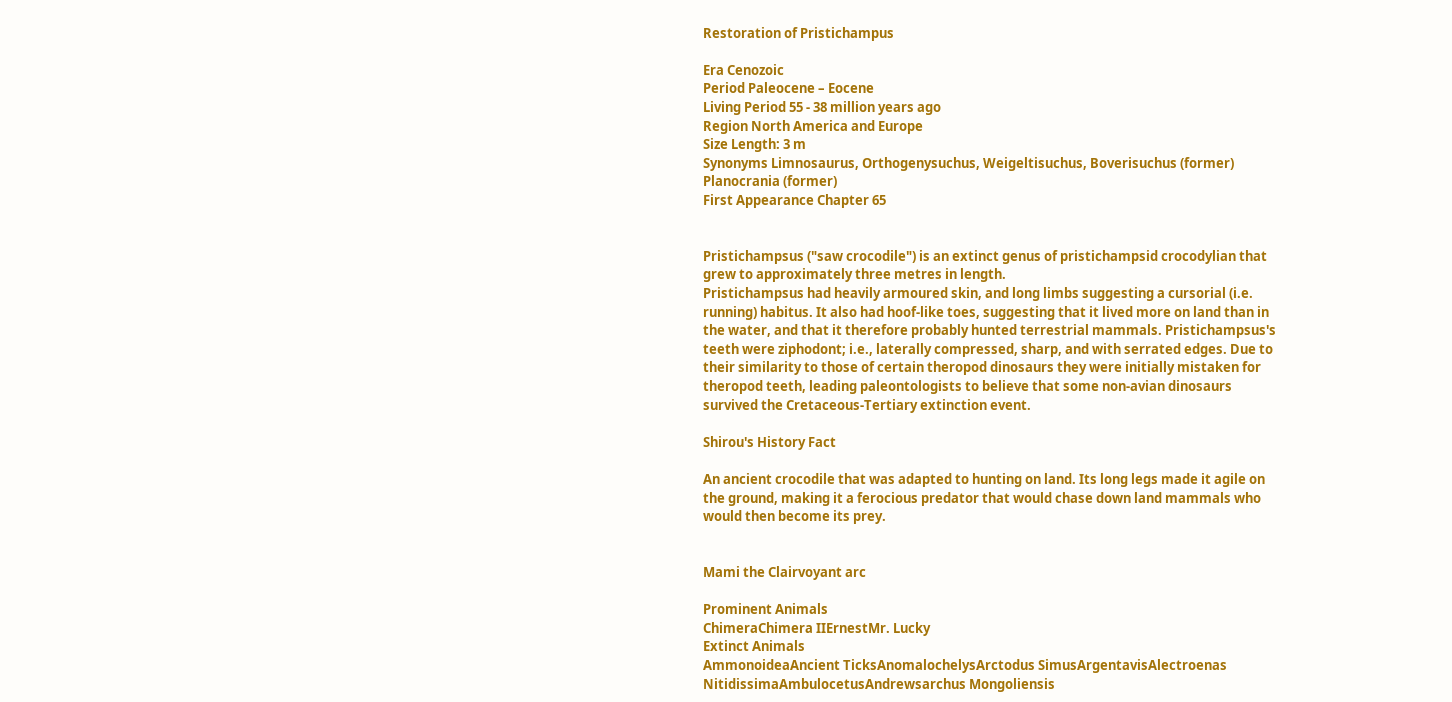Restoration of Pristichampus

Era Cenozoic
Period Paleocene – Eocene
Living Period 55 - 38 million years ago
Region North America and Europe
Size Length: 3 m
Synonyms Limnosaurus, Orthogenysuchus, Weigeltisuchus, Boverisuchus (former) Planocrania (former)
First Appearance Chapter 65


Pristichampsus ("saw crocodile") is an extinct genus of pristichampsid crocodylian that grew to approximately three metres in length.
Pristichampsus had heavily armoured skin, and long limbs suggesting a cursorial (i.e. running) habitus. It also had hoof-like toes, suggesting that it lived more on land than in the water, and that it therefore probably hunted terrestrial mammals. Pristichampsus's teeth were ziphodont; i.e., laterally compressed, sharp, and with serrated edges. Due to their similarity to those of certain theropod dinosaurs they were initially mistaken for theropod teeth, leading paleontologists to believe that some non-avian dinosaurs survived the Cretaceous-Tertiary extinction event.

Shirou's History Fact

An ancient crocodile that was adapted to hunting on land. Its long legs made it agile on the ground, making it a ferocious predator that would chase down land mammals who would then become its prey.


Mami the Clairvoyant arc

Prominent Animals
ChimeraChimera IIErnestMr. Lucky
Extinct Animals
AmmonoideaAncient TicksAnomalochelysArctodus SimusArgentavisAlectroenas NitidissimaAmbulocetusAndrewsarchus Mongoliensis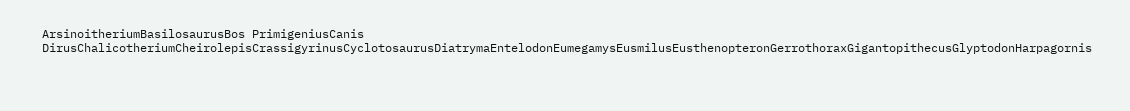ArsinoitheriumBasilosaurusBos PrimigeniusCanis DirusChalicotheriumCheirolepisCrassigyrinusCyclotosaurusDiatrymaEntelodonEumegamysEusmilusEusthenopteronGerrothoraxGigantopithecusGlyptodonHarpagornis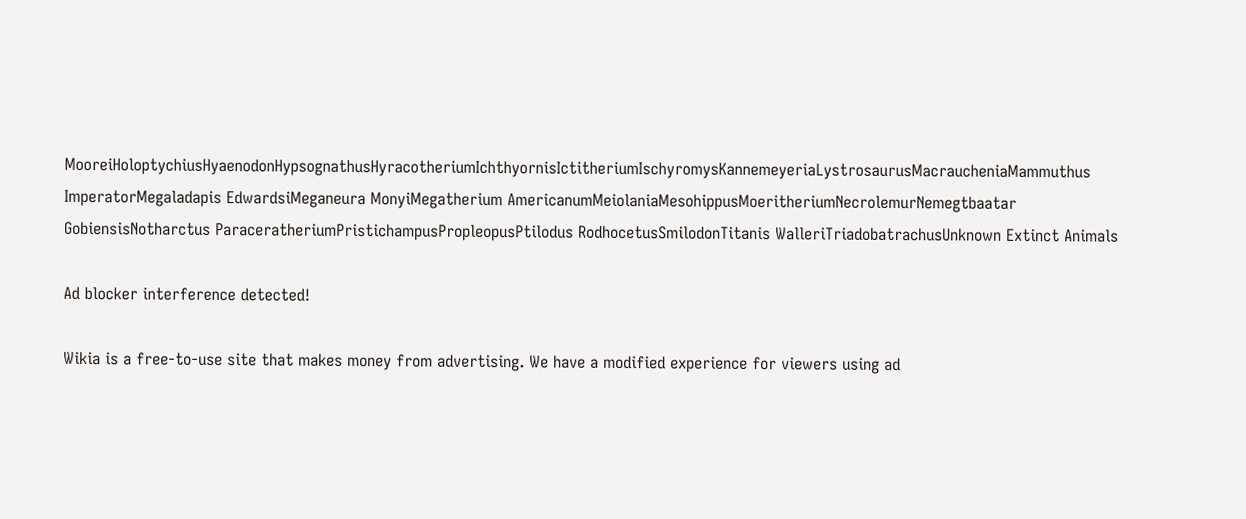MooreiHoloptychiusHyaenodonHypsognathusHyracotheriumIchthyornisIctitheriumIschyromysKannemeyeriaLystrosaurusMacraucheniaMammuthus ImperatorMegaladapis EdwardsiMeganeura MonyiMegatherium AmericanumMeiolaniaMesohippusMoeritheriumNecrolemurNemegtbaatar GobiensisNotharctus ParaceratheriumPristichampusPropleopusPtilodus RodhocetusSmilodonTitanis WalleriTriadobatrachusUnknown Extinct Animals

Ad blocker interference detected!

Wikia is a free-to-use site that makes money from advertising. We have a modified experience for viewers using ad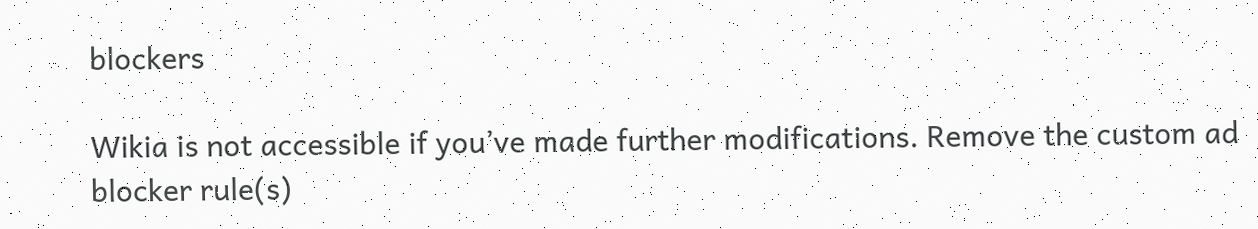blockers

Wikia is not accessible if you’ve made further modifications. Remove the custom ad blocker rule(s)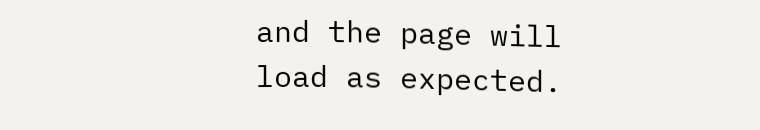and the page will load as expected.